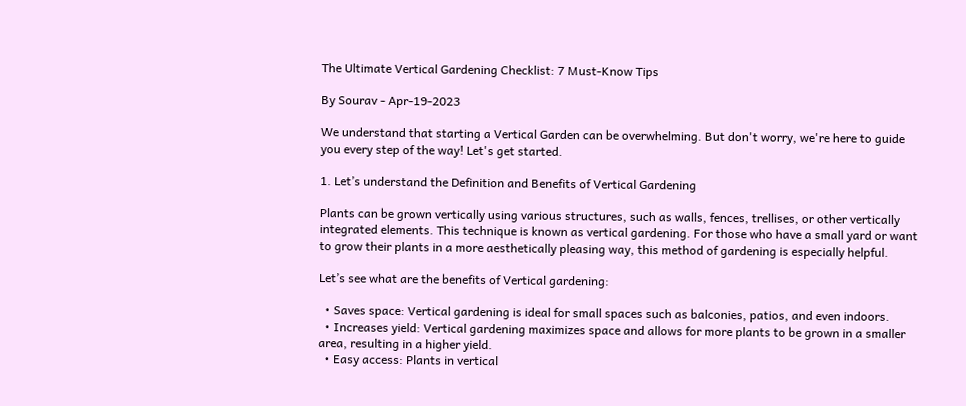The Ultimate Vertical Gardening Checklist: 7 Must-Know Tips

By Sourav - Apr-19-2023

We understand that starting a Vertical Garden can be overwhelming. But don't worry, we're here to guide you every step of the way! Let's get started.

1. Let’s understand the Definition and Benefits of Vertical Gardening

Plants can be grown vertically using various structures, such as walls, fences, trellises, or other vertically integrated elements. This technique is known as vertical gardening. For those who have a small yard or want to grow their plants in a more aesthetically pleasing way, this method of gardening is especially helpful.

Let’s see what are the benefits of Vertical gardening:

  • Saves space: Vertical gardening is ideal for small spaces such as balconies, patios, and even indoors.
  • Increases yield: Vertical gardening maximizes space and allows for more plants to be grown in a smaller area, resulting in a higher yield.
  • Easy access: Plants in vertical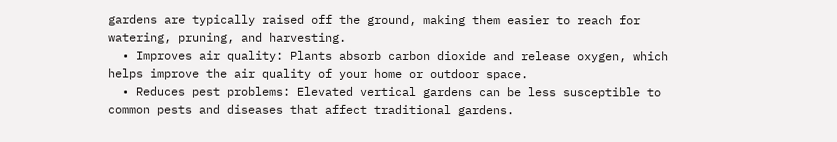gardens are typically raised off the ground, making them easier to reach for watering, pruning, and harvesting.
  • Improves air quality: Plants absorb carbon dioxide and release oxygen, which helps improve the air quality of your home or outdoor space.
  • Reduces pest problems: Elevated vertical gardens can be less susceptible to common pests and diseases that affect traditional gardens.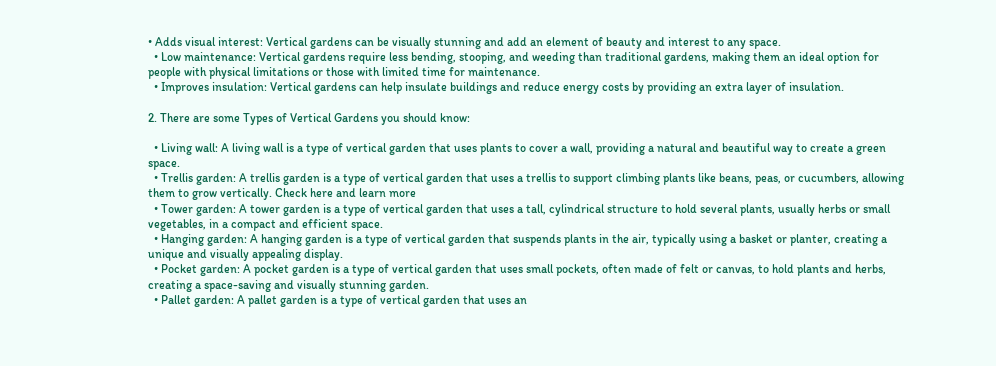• Adds visual interest: Vertical gardens can be visually stunning and add an element of beauty and interest to any space.
  • Low maintenance: Vertical gardens require less bending, stooping, and weeding than traditional gardens, making them an ideal option for people with physical limitations or those with limited time for maintenance.
  • Improves insulation: Vertical gardens can help insulate buildings and reduce energy costs by providing an extra layer of insulation.

2. There are some Types of Vertical Gardens you should know:

  • Living wall: A living wall is a type of vertical garden that uses plants to cover a wall, providing a natural and beautiful way to create a green space.
  • Trellis garden: A trellis garden is a type of vertical garden that uses a trellis to support climbing plants like beans, peas, or cucumbers, allowing them to grow vertically. Check here and learn more
  • Tower garden: A tower garden is a type of vertical garden that uses a tall, cylindrical structure to hold several plants, usually herbs or small vegetables, in a compact and efficient space.
  • Hanging garden: A hanging garden is a type of vertical garden that suspends plants in the air, typically using a basket or planter, creating a unique and visually appealing display.
  • Pocket garden: A pocket garden is a type of vertical garden that uses small pockets, often made of felt or canvas, to hold plants and herbs, creating a space-saving and visually stunning garden.
  • Pallet garden: A pallet garden is a type of vertical garden that uses an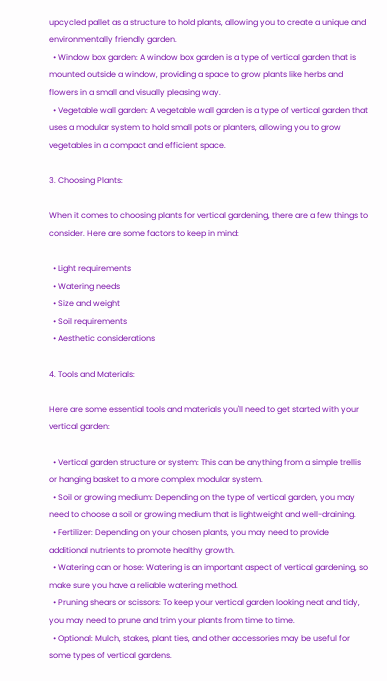upcycled pallet as a structure to hold plants, allowing you to create a unique and environmentally friendly garden.
  • Window box garden: A window box garden is a type of vertical garden that is mounted outside a window, providing a space to grow plants like herbs and flowers in a small and visually pleasing way.
  • Vegetable wall garden: A vegetable wall garden is a type of vertical garden that uses a modular system to hold small pots or planters, allowing you to grow vegetables in a compact and efficient space.

3. Choosing Plants:

When it comes to choosing plants for vertical gardening, there are a few things to consider. Here are some factors to keep in mind:

  • Light requirements
  • Watering needs
  • Size and weight
  • Soil requirements
  • Aesthetic considerations

4. Tools and Materials:

Here are some essential tools and materials you'll need to get started with your vertical garden:

  • Vertical garden structure or system: This can be anything from a simple trellis or hanging basket to a more complex modular system.
  • Soil or growing medium: Depending on the type of vertical garden, you may need to choose a soil or growing medium that is lightweight and well-draining.
  • Fertilizer: Depending on your chosen plants, you may need to provide additional nutrients to promote healthy growth.
  • Watering can or hose: Watering is an important aspect of vertical gardening, so make sure you have a reliable watering method.
  • Pruning shears or scissors: To keep your vertical garden looking neat and tidy, you may need to prune and trim your plants from time to time.
  • Optional: Mulch, stakes, plant ties, and other accessories may be useful for some types of vertical gardens.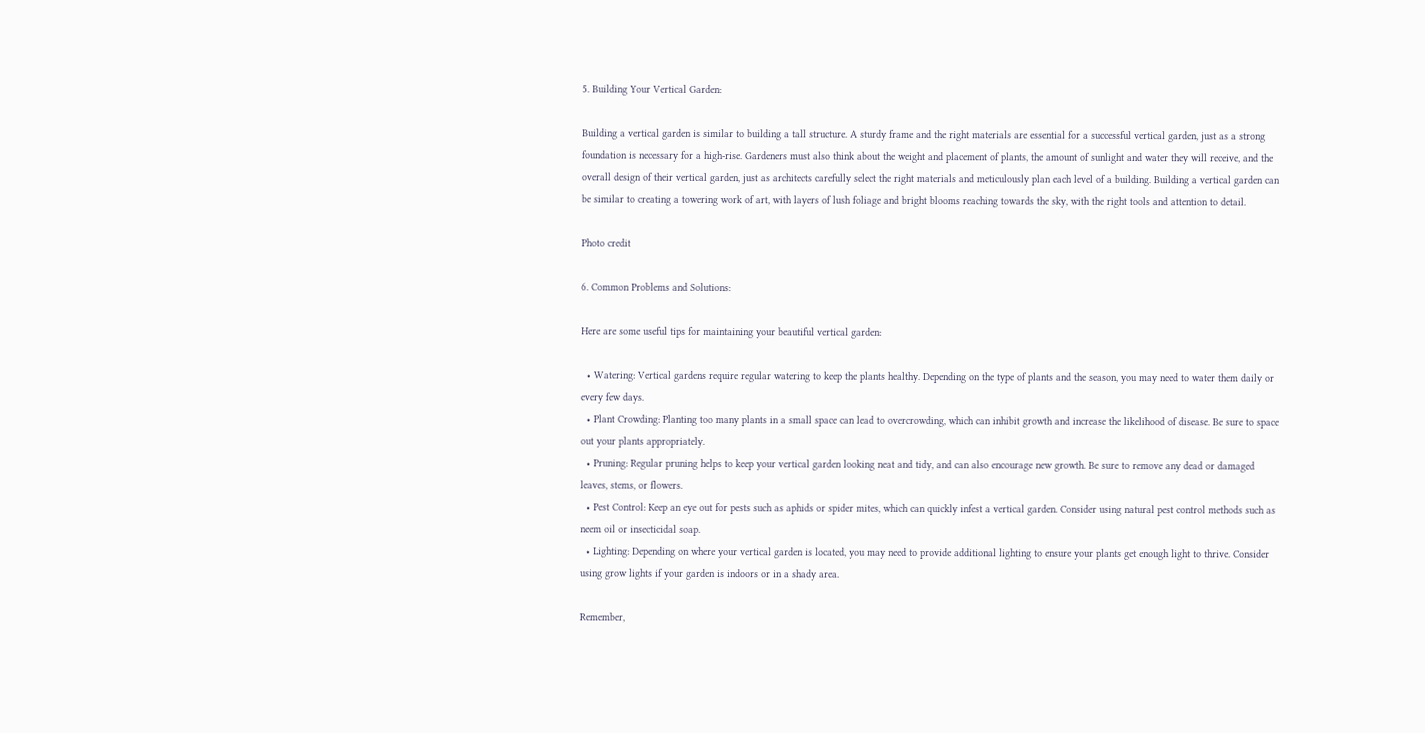5. Building Your Vertical Garden:

Building a vertical garden is similar to building a tall structure. A sturdy frame and the right materials are essential for a successful vertical garden, just as a strong foundation is necessary for a high-rise. Gardeners must also think about the weight and placement of plants, the amount of sunlight and water they will receive, and the overall design of their vertical garden, just as architects carefully select the right materials and meticulously plan each level of a building. Building a vertical garden can be similar to creating a towering work of art, with layers of lush foliage and bright blooms reaching towards the sky, with the right tools and attention to detail.

Photo credit

6. Common Problems and Solutions:

Here are some useful tips for maintaining your beautiful vertical garden:

  • Watering: Vertical gardens require regular watering to keep the plants healthy. Depending on the type of plants and the season, you may need to water them daily or every few days.
  • Plant Crowding: Planting too many plants in a small space can lead to overcrowding, which can inhibit growth and increase the likelihood of disease. Be sure to space out your plants appropriately.
  • Pruning: Regular pruning helps to keep your vertical garden looking neat and tidy, and can also encourage new growth. Be sure to remove any dead or damaged leaves, stems, or flowers.
  • Pest Control: Keep an eye out for pests such as aphids or spider mites, which can quickly infest a vertical garden. Consider using natural pest control methods such as neem oil or insecticidal soap.
  • Lighting: Depending on where your vertical garden is located, you may need to provide additional lighting to ensure your plants get enough light to thrive. Consider using grow lights if your garden is indoors or in a shady area.

Remember,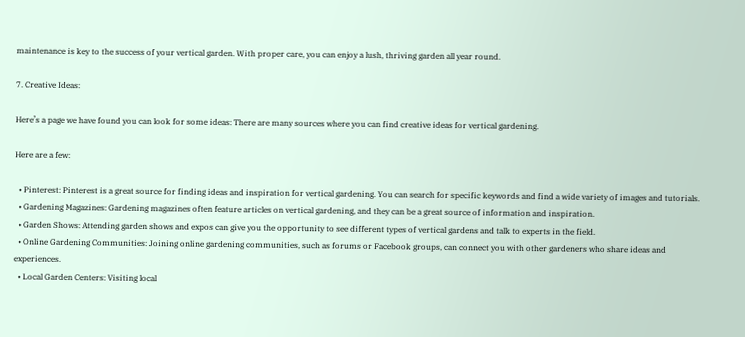maintenance is key to the success of your vertical garden. With proper care, you can enjoy a lush, thriving garden all year round.

7. Creative Ideas:

Here’s a page we have found you can look for some ideas: There are many sources where you can find creative ideas for vertical gardening.

Here are a few:

  • Pinterest: Pinterest is a great source for finding ideas and inspiration for vertical gardening. You can search for specific keywords and find a wide variety of images and tutorials.
  • Gardening Magazines: Gardening magazines often feature articles on vertical gardening, and they can be a great source of information and inspiration.
  • Garden Shows: Attending garden shows and expos can give you the opportunity to see different types of vertical gardens and talk to experts in the field.
  • Online Gardening Communities: Joining online gardening communities, such as forums or Facebook groups, can connect you with other gardeners who share ideas and experiences.
  • Local Garden Centers: Visiting local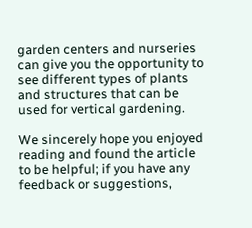garden centers and nurseries can give you the opportunity to see different types of plants and structures that can be used for vertical gardening.

We sincerely hope you enjoyed reading and found the article to be helpful; if you have any feedback or suggestions,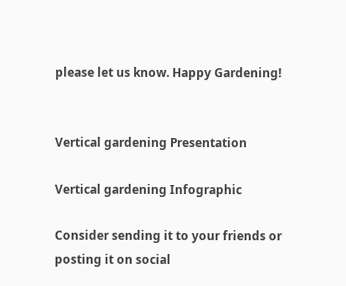please let us know. Happy Gardening!


Vertical gardening Presentation

Vertical gardening Infographic

Consider sending it to your friends or posting it on social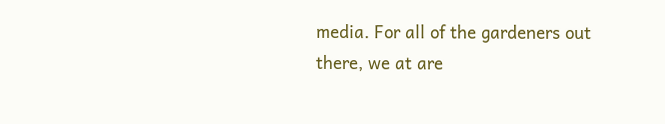media. For all of the gardeners out there, we at are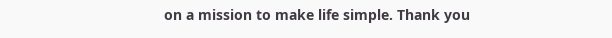on a mission to make life simple. Thank you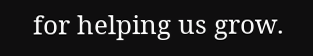for helping us grow.